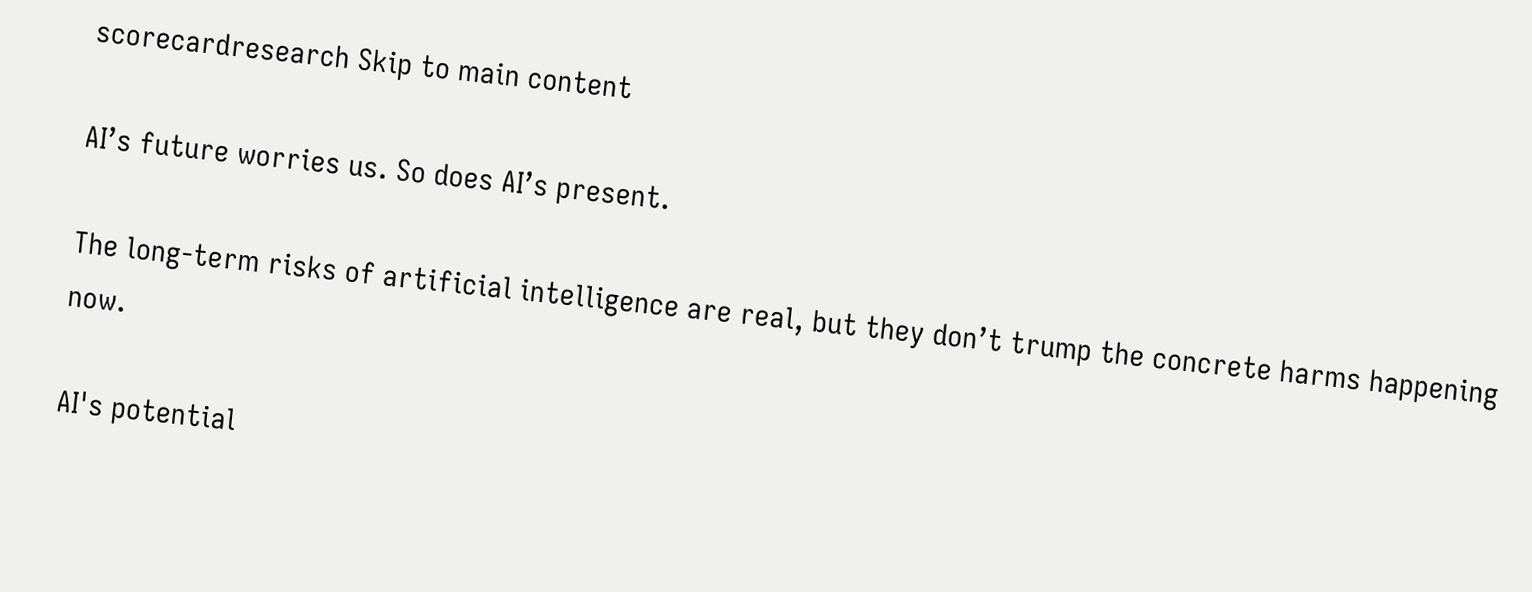scorecardresearch Skip to main content

AI’s future worries us. So does AI’s present.

The long-term risks of artificial intelligence are real, but they don’t trump the concrete harms happening now.

AI's potential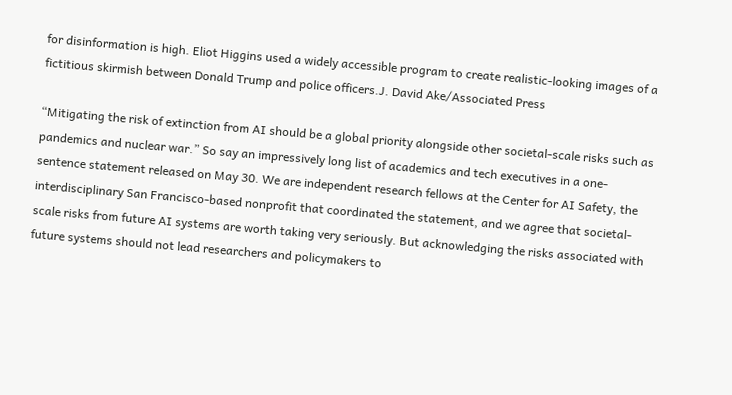for disinformation is high. Eliot Higgins used a widely accessible program to create realistic-looking images of a fictitious skirmish between Donald Trump and police officers.J. David Ake/Associated Press

“Mitigating the risk of extinction from AI should be a global priority alongside other societal-scale risks such as pandemics and nuclear war.” So say an impressively long list of academics and tech executives in a one-sentence statement released on May 30. We are independent research fellows at the Center for AI Safety, the interdisciplinary San Francisco-based nonprofit that coordinated the statement, and we agree that societal-scale risks from future AI systems are worth taking very seriously. But acknowledging the risks associated with future systems should not lead researchers and policymakers to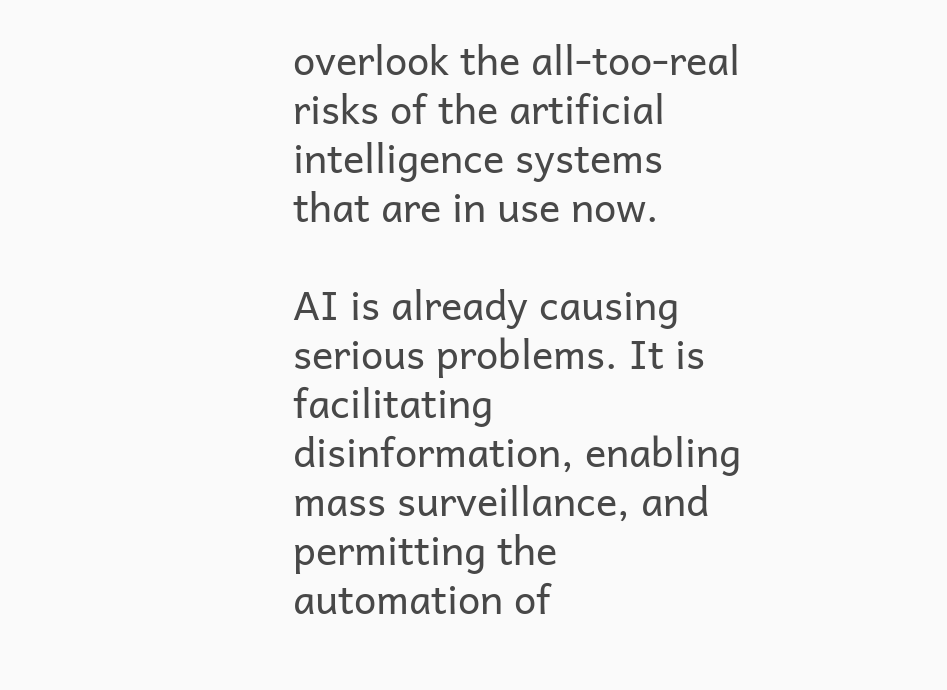overlook the all-too-real risks of the artificial intelligence systems that are in use now.

AI is already causing serious problems. It is facilitating disinformation, enabling mass surveillance, and permitting the automation of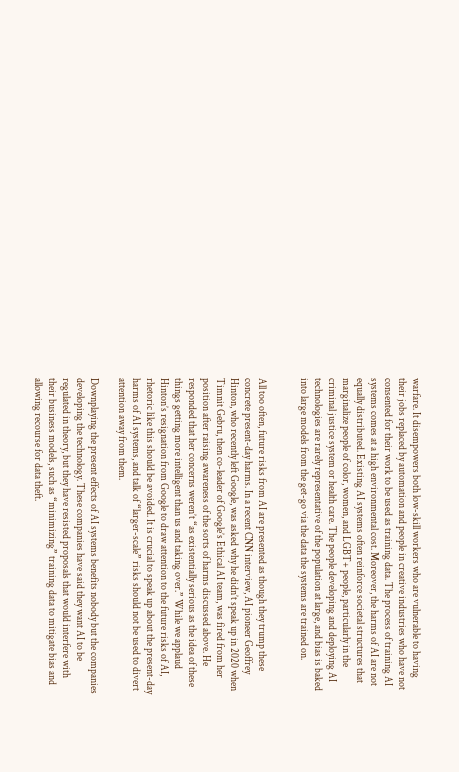warfare. It disempowers both low-skill workers who are vulnerable to having their jobs replaced by automation and people in creative industries who have not consented for their work to be used as training data. The process of training AI systems comes at a high environmental cost. Moreover, the harms of AI are not equally distributed. Existing AI systems often reinforce societal structures that marginalize people of color, women, and LGBT+ people, particularly in the criminal justice system or health care. The people developing and deploying AI technologies are rarely representative of the population at large, and bias is baked into large models from the get-go via the data the systems are trained on.


All too often, future risks from AI are presented as though they trump these concrete present-day harms. In a recent CNN interview, AI pioneer Geoffrey Hinton, who recently left Google, was asked why he didn’t speak up in 2020 when Timnit Gebru, then co-leader of Google’s Ethical AI team, was fired from her position after raising awareness of the sorts of harms discussed above. He responded that her concerns weren’t “as existentially serious as the idea of these things getting more intelligent than us and taking over.” While we applaud Hinton’s resignation from Google to draw attention to the future risks of AI, rhetoric like this should be avoided. It is crucial to speak up about the present-day harms of AI systems, and talk of “larger-scale” risks should not be used to divert attention away from them.

Downplaying the present effects of AI systems benefits nobody but the companies developing the technology. These companies have said they want AI to be regulated in theory, but they have resisted proposals that would interfere with their business models, such as “minimizing” training data to mitigate bias and allowing recourse for data theft.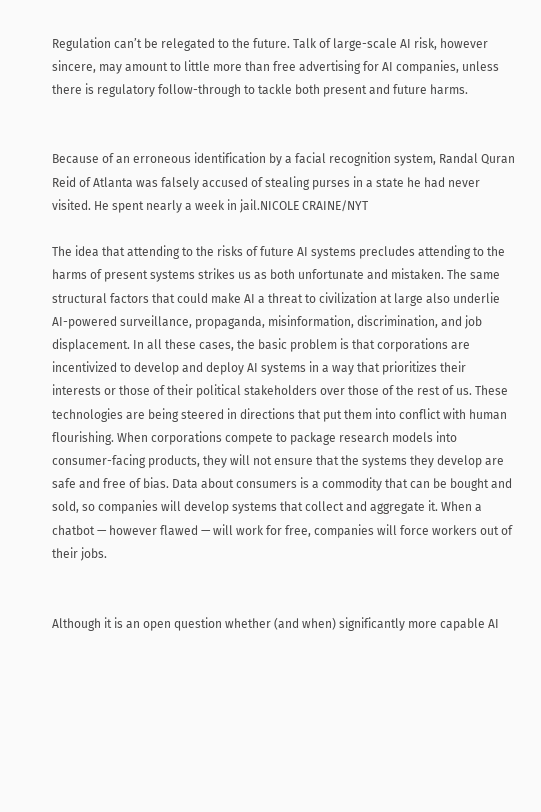Regulation can’t be relegated to the future. Talk of large-scale AI risk, however sincere, may amount to little more than free advertising for AI companies, unless there is regulatory follow-through to tackle both present and future harms.


Because of an erroneous identification by a facial recognition system, Randal Quran Reid of Atlanta was falsely accused of stealing purses in a state he had never visited. He spent nearly a week in jail.NICOLE CRAINE/NYT

The idea that attending to the risks of future AI systems precludes attending to the harms of present systems strikes us as both unfortunate and mistaken. The same structural factors that could make AI a threat to civilization at large also underlie AI-powered surveillance, propaganda, misinformation, discrimination, and job displacement. In all these cases, the basic problem is that corporations are incentivized to develop and deploy AI systems in a way that prioritizes their interests or those of their political stakeholders over those of the rest of us. These technologies are being steered in directions that put them into conflict with human flourishing. When corporations compete to package research models into consumer-facing products, they will not ensure that the systems they develop are safe and free of bias. Data about consumers is a commodity that can be bought and sold, so companies will develop systems that collect and aggregate it. When a chatbot — however flawed — will work for free, companies will force workers out of their jobs.


Although it is an open question whether (and when) significantly more capable AI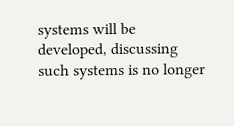systems will be developed, discussing such systems is no longer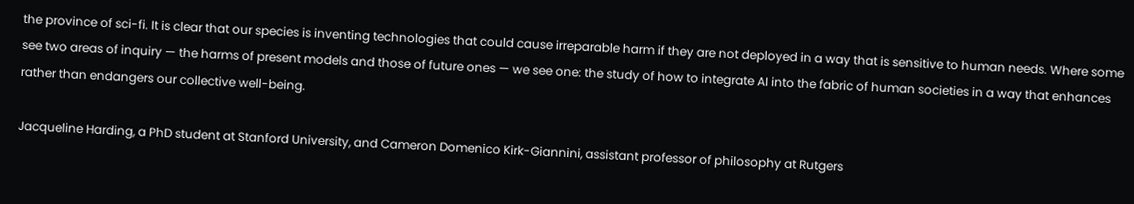the province of sci-fi. It is clear that our species is inventing technologies that could cause irreparable harm if they are not deployed in a way that is sensitive to human needs. Where some see two areas of inquiry — the harms of present models and those of future ones — we see one: the study of how to integrate AI into the fabric of human societies in a way that enhances rather than endangers our collective well-being.

Jacqueline Harding, a PhD student at Stanford University, and Cameron Domenico Kirk-Giannini, assistant professor of philosophy at Rutgers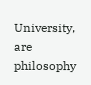University, are philosophy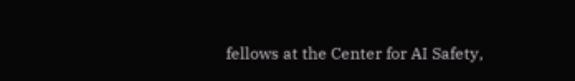fellows at the Center for AI Safety,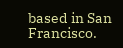based in San Francisco.